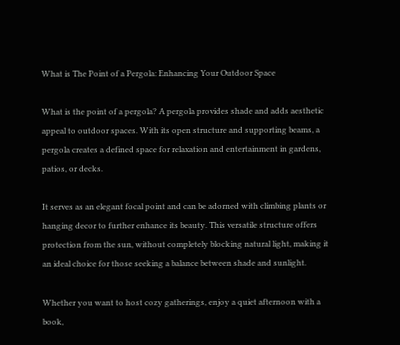What is The Point of a Pergola: Enhancing Your Outdoor Space

What is the point of a pergola? A pergola provides shade and adds aesthetic appeal to outdoor spaces. With its open structure and supporting beams, a pergola creates a defined space for relaxation and entertainment in gardens, patios, or decks.

It serves as an elegant focal point and can be adorned with climbing plants or hanging decor to further enhance its beauty. This versatile structure offers protection from the sun, without completely blocking natural light, making it an ideal choice for those seeking a balance between shade and sunlight.

Whether you want to host cozy gatherings, enjoy a quiet afternoon with a book,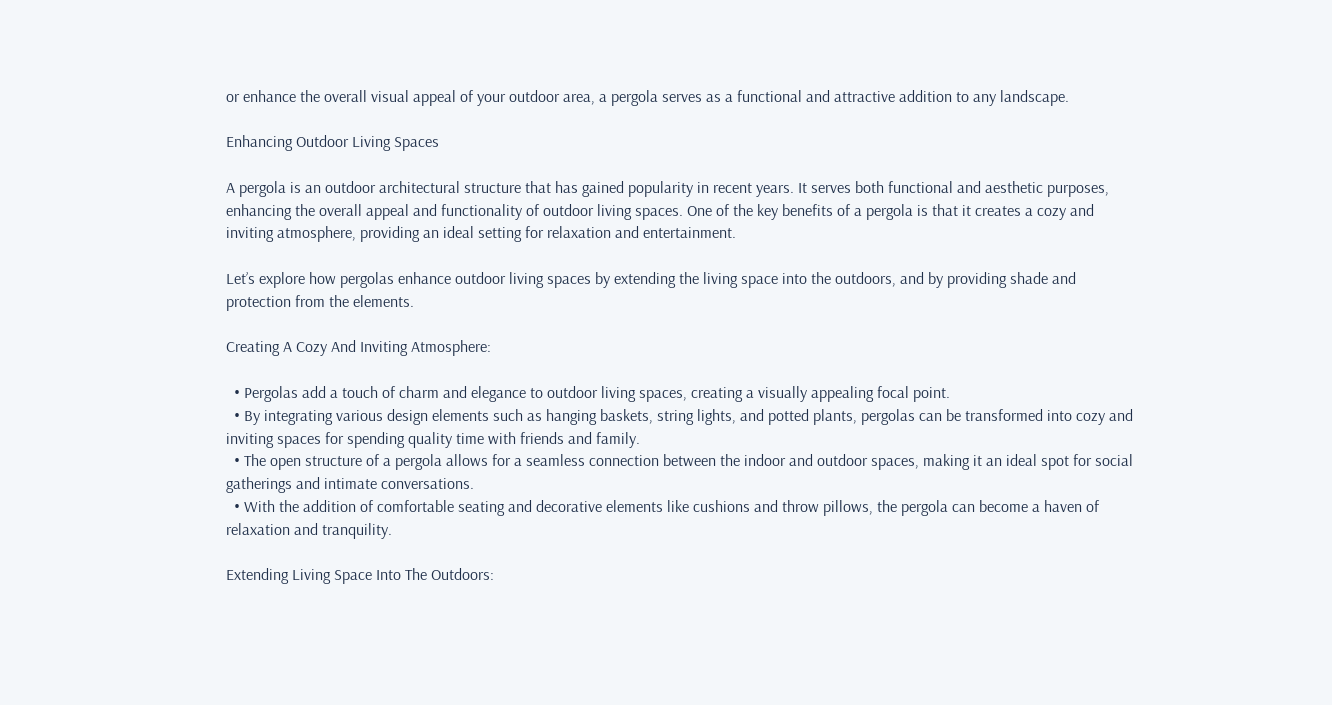or enhance the overall visual appeal of your outdoor area, a pergola serves as a functional and attractive addition to any landscape.

Enhancing Outdoor Living Spaces

A pergola is an outdoor architectural structure that has gained popularity in recent years. It serves both functional and aesthetic purposes, enhancing the overall appeal and functionality of outdoor living spaces. One of the key benefits of a pergola is that it creates a cozy and inviting atmosphere, providing an ideal setting for relaxation and entertainment.

Let’s explore how pergolas enhance outdoor living spaces by extending the living space into the outdoors, and by providing shade and protection from the elements.

Creating A Cozy And Inviting Atmosphere:

  • Pergolas add a touch of charm and elegance to outdoor living spaces, creating a visually appealing focal point.
  • By integrating various design elements such as hanging baskets, string lights, and potted plants, pergolas can be transformed into cozy and inviting spaces for spending quality time with friends and family.
  • The open structure of a pergola allows for a seamless connection between the indoor and outdoor spaces, making it an ideal spot for social gatherings and intimate conversations.
  • With the addition of comfortable seating and decorative elements like cushions and throw pillows, the pergola can become a haven of relaxation and tranquility.

Extending Living Space Into The Outdoors: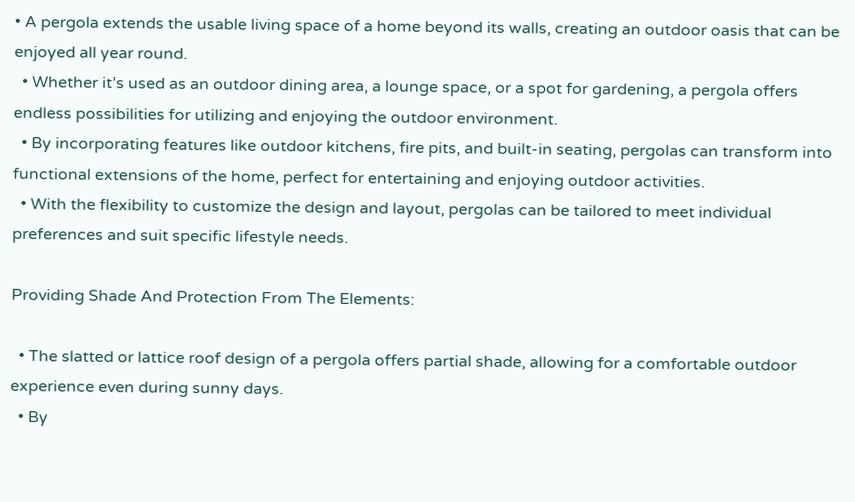• A pergola extends the usable living space of a home beyond its walls, creating an outdoor oasis that can be enjoyed all year round.
  • Whether it’s used as an outdoor dining area, a lounge space, or a spot for gardening, a pergola offers endless possibilities for utilizing and enjoying the outdoor environment.
  • By incorporating features like outdoor kitchens, fire pits, and built-in seating, pergolas can transform into functional extensions of the home, perfect for entertaining and enjoying outdoor activities.
  • With the flexibility to customize the design and layout, pergolas can be tailored to meet individual preferences and suit specific lifestyle needs.

Providing Shade And Protection From The Elements:

  • The slatted or lattice roof design of a pergola offers partial shade, allowing for a comfortable outdoor experience even during sunny days.
  • By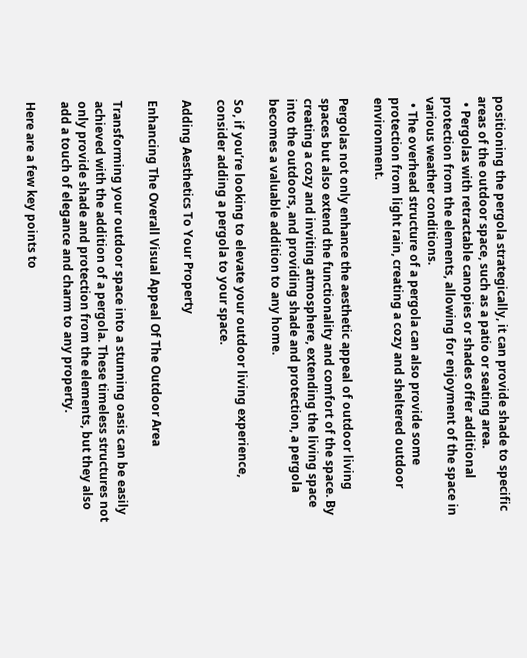positioning the pergola strategically, it can provide shade to specific areas of the outdoor space, such as a patio or seating area.
  • Pergolas with retractable canopies or shades offer additional protection from the elements, allowing for enjoyment of the space in various weather conditions.
  • The overhead structure of a pergola can also provide some protection from light rain, creating a cozy and sheltered outdoor environment.

Pergolas not only enhance the aesthetic appeal of outdoor living spaces but also extend the functionality and comfort of the space. By creating a cozy and inviting atmosphere, extending the living space into the outdoors, and providing shade and protection, a pergola becomes a valuable addition to any home.

So, if you’re looking to elevate your outdoor living experience, consider adding a pergola to your space.

Adding Aesthetics To Your Property

Enhancing The Overall Visual Appeal Of The Outdoor Area

Transforming your outdoor space into a stunning oasis can be easily achieved with the addition of a pergola. These timeless structures not only provide shade and protection from the elements, but they also add a touch of elegance and charm to any property.

Here are a few key points to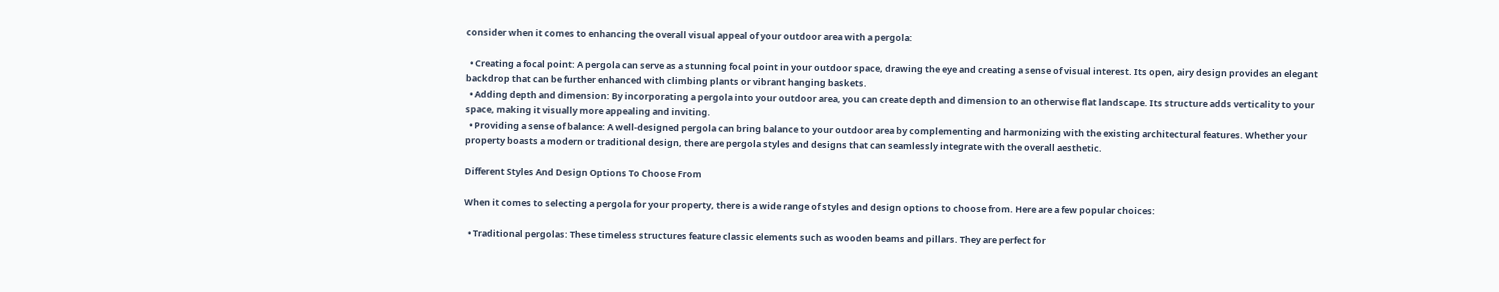consider when it comes to enhancing the overall visual appeal of your outdoor area with a pergola:

  • Creating a focal point: A pergola can serve as a stunning focal point in your outdoor space, drawing the eye and creating a sense of visual interest. Its open, airy design provides an elegant backdrop that can be further enhanced with climbing plants or vibrant hanging baskets.
  • Adding depth and dimension: By incorporating a pergola into your outdoor area, you can create depth and dimension to an otherwise flat landscape. Its structure adds verticality to your space, making it visually more appealing and inviting.
  • Providing a sense of balance: A well-designed pergola can bring balance to your outdoor area by complementing and harmonizing with the existing architectural features. Whether your property boasts a modern or traditional design, there are pergola styles and designs that can seamlessly integrate with the overall aesthetic.

Different Styles And Design Options To Choose From

When it comes to selecting a pergola for your property, there is a wide range of styles and design options to choose from. Here are a few popular choices:

  • Traditional pergolas: These timeless structures feature classic elements such as wooden beams and pillars. They are perfect for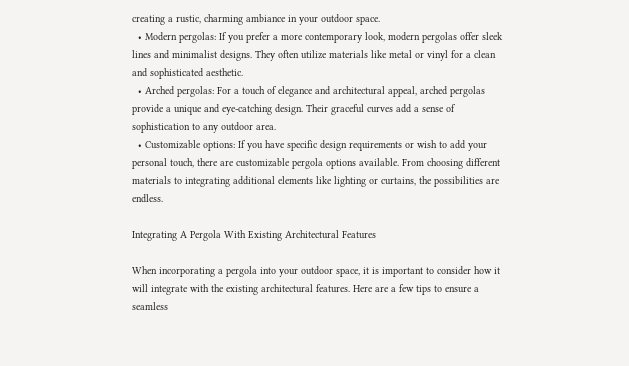creating a rustic, charming ambiance in your outdoor space.
  • Modern pergolas: If you prefer a more contemporary look, modern pergolas offer sleek lines and minimalist designs. They often utilize materials like metal or vinyl for a clean and sophisticated aesthetic.
  • Arched pergolas: For a touch of elegance and architectural appeal, arched pergolas provide a unique and eye-catching design. Their graceful curves add a sense of sophistication to any outdoor area.
  • Customizable options: If you have specific design requirements or wish to add your personal touch, there are customizable pergola options available. From choosing different materials to integrating additional elements like lighting or curtains, the possibilities are endless.

Integrating A Pergola With Existing Architectural Features

When incorporating a pergola into your outdoor space, it is important to consider how it will integrate with the existing architectural features. Here are a few tips to ensure a seamless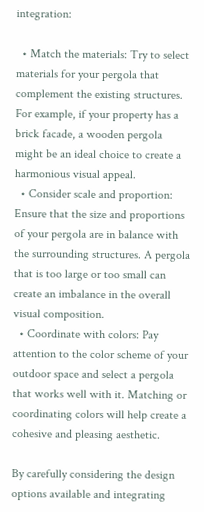integration:

  • Match the materials: Try to select materials for your pergola that complement the existing structures. For example, if your property has a brick facade, a wooden pergola might be an ideal choice to create a harmonious visual appeal.
  • Consider scale and proportion: Ensure that the size and proportions of your pergola are in balance with the surrounding structures. A pergola that is too large or too small can create an imbalance in the overall visual composition.
  • Coordinate with colors: Pay attention to the color scheme of your outdoor space and select a pergola that works well with it. Matching or coordinating colors will help create a cohesive and pleasing aesthetic.

By carefully considering the design options available and integrating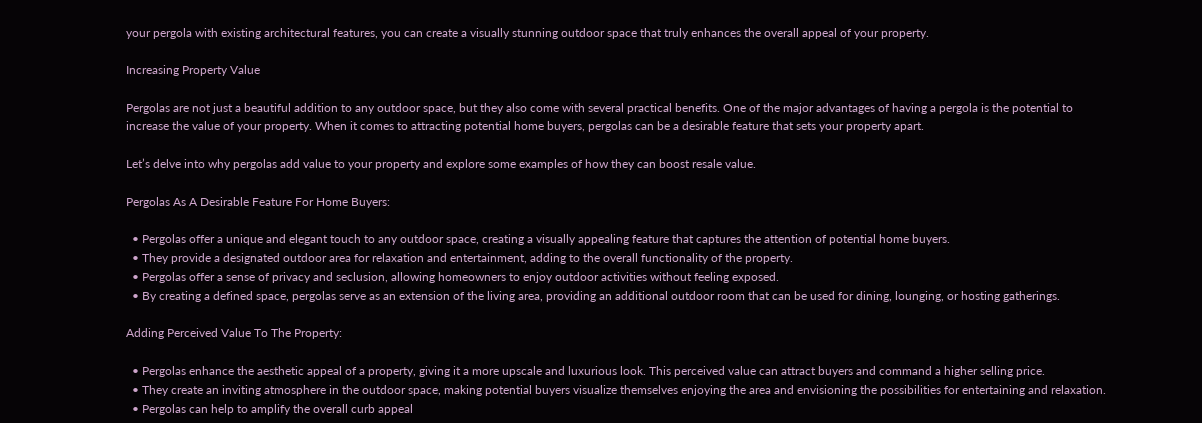your pergola with existing architectural features, you can create a visually stunning outdoor space that truly enhances the overall appeal of your property.

Increasing Property Value

Pergolas are not just a beautiful addition to any outdoor space, but they also come with several practical benefits. One of the major advantages of having a pergola is the potential to increase the value of your property. When it comes to attracting potential home buyers, pergolas can be a desirable feature that sets your property apart.

Let’s delve into why pergolas add value to your property and explore some examples of how they can boost resale value.

Pergolas As A Desirable Feature For Home Buyers:

  • Pergolas offer a unique and elegant touch to any outdoor space, creating a visually appealing feature that captures the attention of potential home buyers.
  • They provide a designated outdoor area for relaxation and entertainment, adding to the overall functionality of the property.
  • Pergolas offer a sense of privacy and seclusion, allowing homeowners to enjoy outdoor activities without feeling exposed.
  • By creating a defined space, pergolas serve as an extension of the living area, providing an additional outdoor room that can be used for dining, lounging, or hosting gatherings.

Adding Perceived Value To The Property:

  • Pergolas enhance the aesthetic appeal of a property, giving it a more upscale and luxurious look. This perceived value can attract buyers and command a higher selling price.
  • They create an inviting atmosphere in the outdoor space, making potential buyers visualize themselves enjoying the area and envisioning the possibilities for entertaining and relaxation.
  • Pergolas can help to amplify the overall curb appeal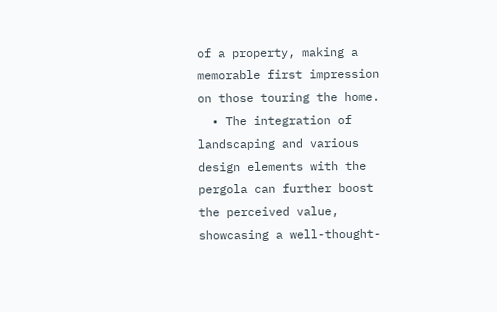of a property, making a memorable first impression on those touring the home.
  • The integration of landscaping and various design elements with the pergola can further boost the perceived value, showcasing a well-thought-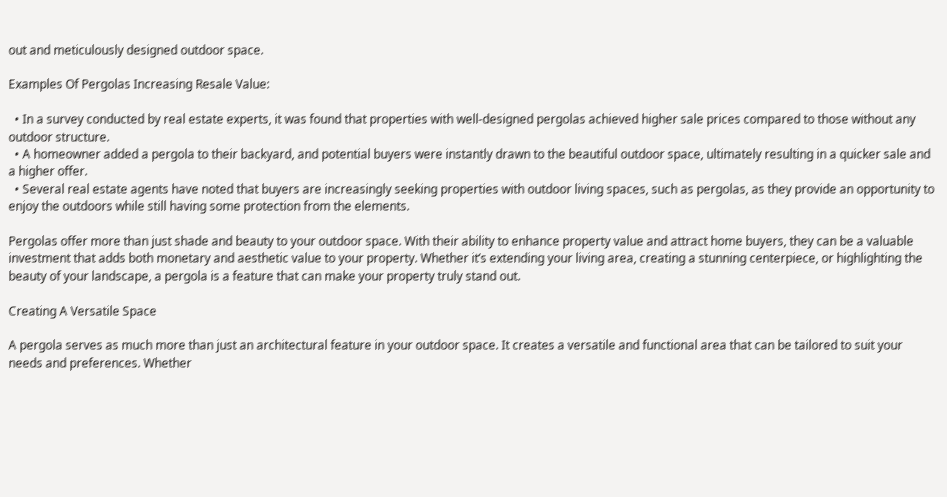out and meticulously designed outdoor space.

Examples Of Pergolas Increasing Resale Value:

  • In a survey conducted by real estate experts, it was found that properties with well-designed pergolas achieved higher sale prices compared to those without any outdoor structure.
  • A homeowner added a pergola to their backyard, and potential buyers were instantly drawn to the beautiful outdoor space, ultimately resulting in a quicker sale and a higher offer.
  • Several real estate agents have noted that buyers are increasingly seeking properties with outdoor living spaces, such as pergolas, as they provide an opportunity to enjoy the outdoors while still having some protection from the elements.

Pergolas offer more than just shade and beauty to your outdoor space. With their ability to enhance property value and attract home buyers, they can be a valuable investment that adds both monetary and aesthetic value to your property. Whether it’s extending your living area, creating a stunning centerpiece, or highlighting the beauty of your landscape, a pergola is a feature that can make your property truly stand out.

Creating A Versatile Space

A pergola serves as much more than just an architectural feature in your outdoor space. It creates a versatile and functional area that can be tailored to suit your needs and preferences. Whether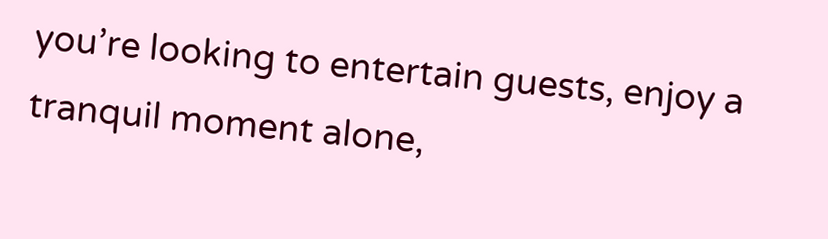you’re looking to entertain guests, enjoy a tranquil moment alone,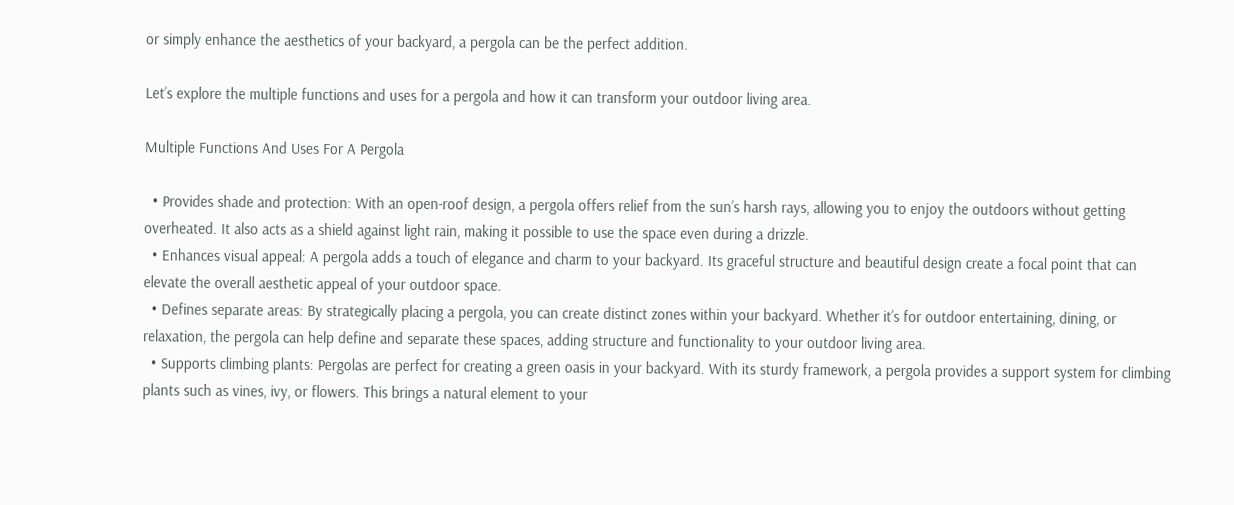or simply enhance the aesthetics of your backyard, a pergola can be the perfect addition.

Let’s explore the multiple functions and uses for a pergola and how it can transform your outdoor living area.

Multiple Functions And Uses For A Pergola

  • Provides shade and protection: With an open-roof design, a pergola offers relief from the sun’s harsh rays, allowing you to enjoy the outdoors without getting overheated. It also acts as a shield against light rain, making it possible to use the space even during a drizzle.
  • Enhances visual appeal: A pergola adds a touch of elegance and charm to your backyard. Its graceful structure and beautiful design create a focal point that can elevate the overall aesthetic appeal of your outdoor space.
  • Defines separate areas: By strategically placing a pergola, you can create distinct zones within your backyard. Whether it’s for outdoor entertaining, dining, or relaxation, the pergola can help define and separate these spaces, adding structure and functionality to your outdoor living area.
  • Supports climbing plants: Pergolas are perfect for creating a green oasis in your backyard. With its sturdy framework, a pergola provides a support system for climbing plants such as vines, ivy, or flowers. This brings a natural element to your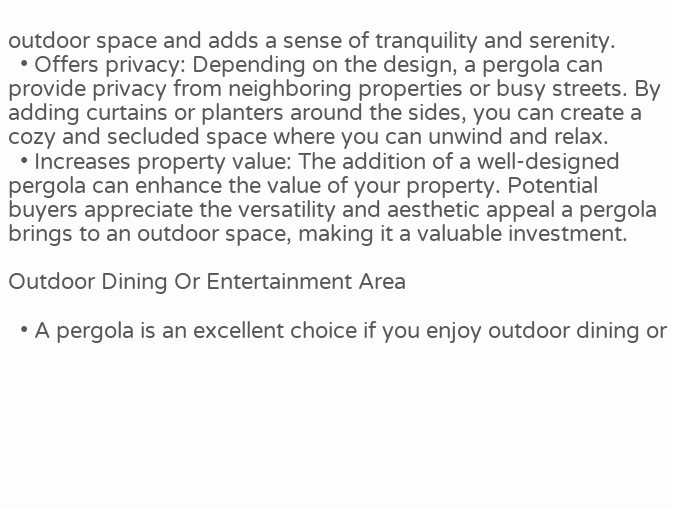outdoor space and adds a sense of tranquility and serenity.
  • Offers privacy: Depending on the design, a pergola can provide privacy from neighboring properties or busy streets. By adding curtains or planters around the sides, you can create a cozy and secluded space where you can unwind and relax.
  • Increases property value: The addition of a well-designed pergola can enhance the value of your property. Potential buyers appreciate the versatility and aesthetic appeal a pergola brings to an outdoor space, making it a valuable investment.

Outdoor Dining Or Entertainment Area

  • A pergola is an excellent choice if you enjoy outdoor dining or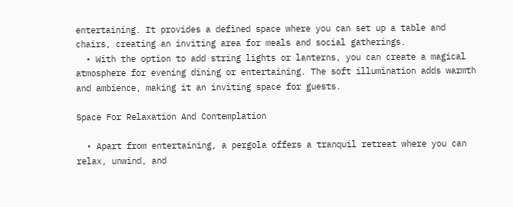entertaining. It provides a defined space where you can set up a table and chairs, creating an inviting area for meals and social gatherings.
  • With the option to add string lights or lanterns, you can create a magical atmosphere for evening dining or entertaining. The soft illumination adds warmth and ambience, making it an inviting space for guests.

Space For Relaxation And Contemplation

  • Apart from entertaining, a pergola offers a tranquil retreat where you can relax, unwind, and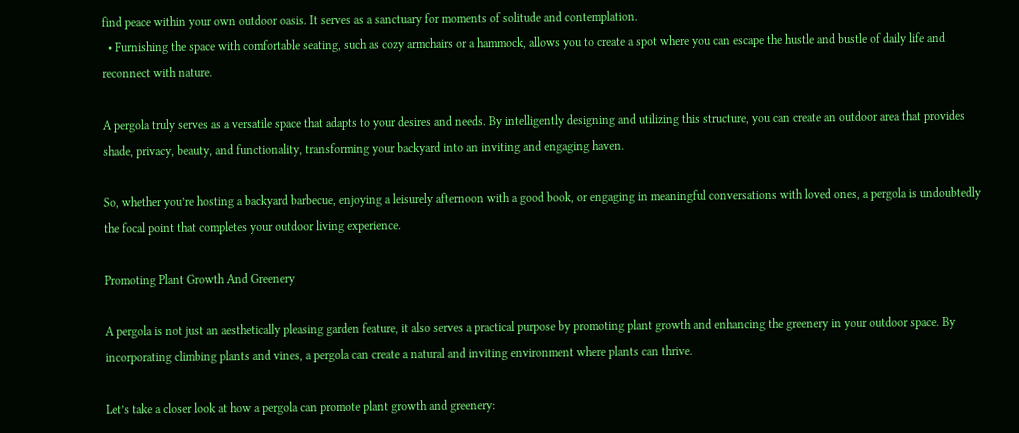find peace within your own outdoor oasis. It serves as a sanctuary for moments of solitude and contemplation.
  • Furnishing the space with comfortable seating, such as cozy armchairs or a hammock, allows you to create a spot where you can escape the hustle and bustle of daily life and reconnect with nature.

A pergola truly serves as a versatile space that adapts to your desires and needs. By intelligently designing and utilizing this structure, you can create an outdoor area that provides shade, privacy, beauty, and functionality, transforming your backyard into an inviting and engaging haven.

So, whether you’re hosting a backyard barbecue, enjoying a leisurely afternoon with a good book, or engaging in meaningful conversations with loved ones, a pergola is undoubtedly the focal point that completes your outdoor living experience.

Promoting Plant Growth And Greenery

A pergola is not just an aesthetically pleasing garden feature, it also serves a practical purpose by promoting plant growth and enhancing the greenery in your outdoor space. By incorporating climbing plants and vines, a pergola can create a natural and inviting environment where plants can thrive.

Let’s take a closer look at how a pergola can promote plant growth and greenery: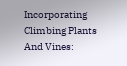Incorporating Climbing Plants And Vines: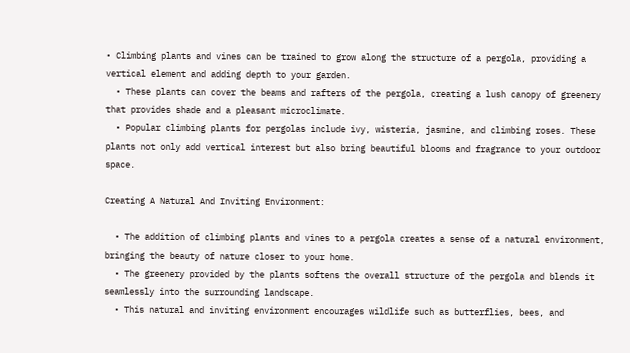• Climbing plants and vines can be trained to grow along the structure of a pergola, providing a vertical element and adding depth to your garden.
  • These plants can cover the beams and rafters of the pergola, creating a lush canopy of greenery that provides shade and a pleasant microclimate.
  • Popular climbing plants for pergolas include ivy, wisteria, jasmine, and climbing roses. These plants not only add vertical interest but also bring beautiful blooms and fragrance to your outdoor space.

Creating A Natural And Inviting Environment:

  • The addition of climbing plants and vines to a pergola creates a sense of a natural environment, bringing the beauty of nature closer to your home.
  • The greenery provided by the plants softens the overall structure of the pergola and blends it seamlessly into the surrounding landscape.
  • This natural and inviting environment encourages wildlife such as butterflies, bees, and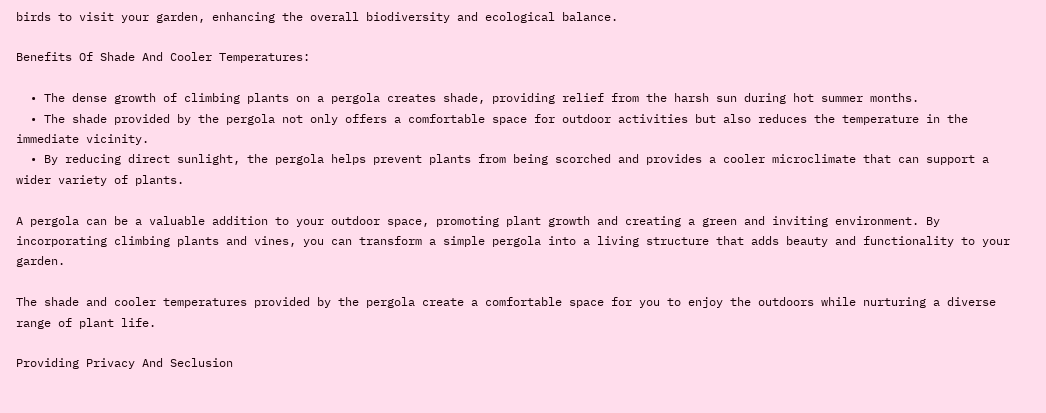birds to visit your garden, enhancing the overall biodiversity and ecological balance.

Benefits Of Shade And Cooler Temperatures:

  • The dense growth of climbing plants on a pergola creates shade, providing relief from the harsh sun during hot summer months.
  • The shade provided by the pergola not only offers a comfortable space for outdoor activities but also reduces the temperature in the immediate vicinity.
  • By reducing direct sunlight, the pergola helps prevent plants from being scorched and provides a cooler microclimate that can support a wider variety of plants.

A pergola can be a valuable addition to your outdoor space, promoting plant growth and creating a green and inviting environment. By incorporating climbing plants and vines, you can transform a simple pergola into a living structure that adds beauty and functionality to your garden.

The shade and cooler temperatures provided by the pergola create a comfortable space for you to enjoy the outdoors while nurturing a diverse range of plant life.

Providing Privacy And Seclusion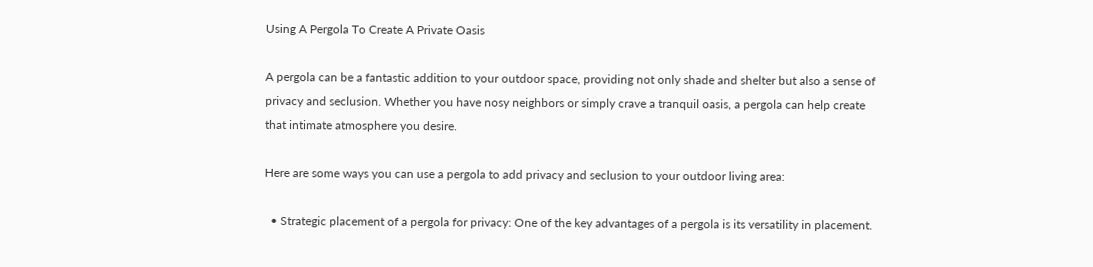Using A Pergola To Create A Private Oasis

A pergola can be a fantastic addition to your outdoor space, providing not only shade and shelter but also a sense of privacy and seclusion. Whether you have nosy neighbors or simply crave a tranquil oasis, a pergola can help create that intimate atmosphere you desire.

Here are some ways you can use a pergola to add privacy and seclusion to your outdoor living area:

  • Strategic placement of a pergola for privacy: One of the key advantages of a pergola is its versatility in placement.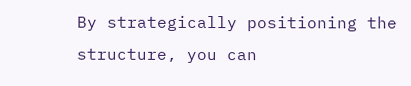By strategically positioning the structure, you can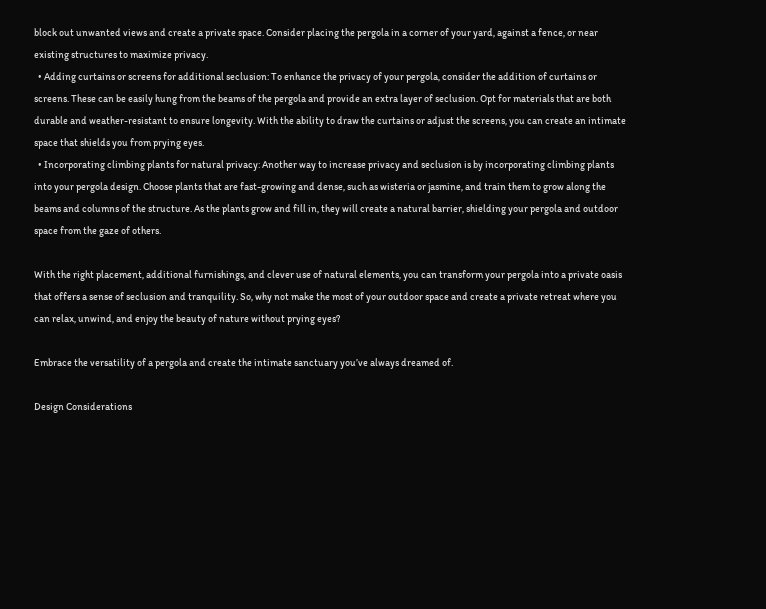block out unwanted views and create a private space. Consider placing the pergola in a corner of your yard, against a fence, or near existing structures to maximize privacy.
  • Adding curtains or screens for additional seclusion: To enhance the privacy of your pergola, consider the addition of curtains or screens. These can be easily hung from the beams of the pergola and provide an extra layer of seclusion. Opt for materials that are both durable and weather-resistant to ensure longevity. With the ability to draw the curtains or adjust the screens, you can create an intimate space that shields you from prying eyes.
  • Incorporating climbing plants for natural privacy: Another way to increase privacy and seclusion is by incorporating climbing plants into your pergola design. Choose plants that are fast-growing and dense, such as wisteria or jasmine, and train them to grow along the beams and columns of the structure. As the plants grow and fill in, they will create a natural barrier, shielding your pergola and outdoor space from the gaze of others.

With the right placement, additional furnishings, and clever use of natural elements, you can transform your pergola into a private oasis that offers a sense of seclusion and tranquility. So, why not make the most of your outdoor space and create a private retreat where you can relax, unwind, and enjoy the beauty of nature without prying eyes?

Embrace the versatility of a pergola and create the intimate sanctuary you’ve always dreamed of.

Design Considerations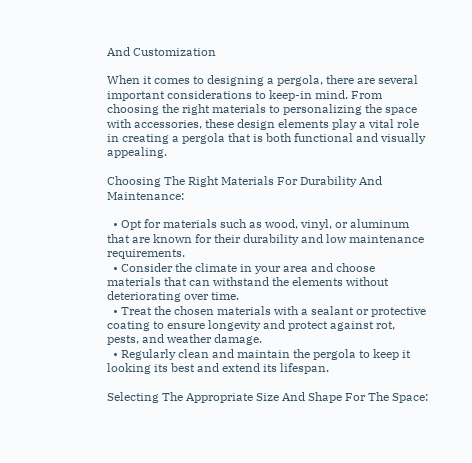And Customization

When it comes to designing a pergola, there are several important considerations to keep-in mind. From choosing the right materials to personalizing the space with accessories, these design elements play a vital role in creating a pergola that is both functional and visually appealing.

Choosing The Right Materials For Durability And Maintenance:

  • Opt for materials such as wood, vinyl, or aluminum that are known for their durability and low maintenance requirements.
  • Consider the climate in your area and choose materials that can withstand the elements without deteriorating over time.
  • Treat the chosen materials with a sealant or protective coating to ensure longevity and protect against rot, pests, and weather damage.
  • Regularly clean and maintain the pergola to keep it looking its best and extend its lifespan.

Selecting The Appropriate Size And Shape For The Space: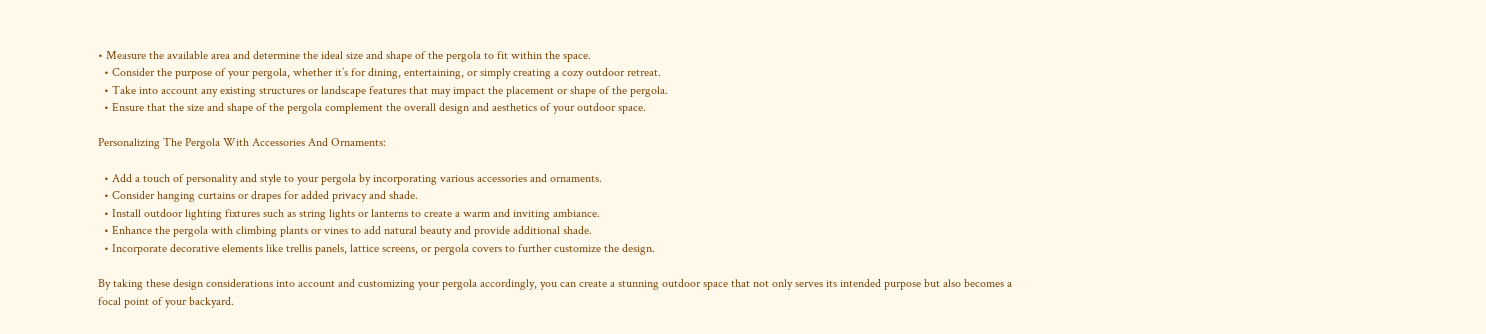• Measure the available area and determine the ideal size and shape of the pergola to fit within the space.
  • Consider the purpose of your pergola, whether it’s for dining, entertaining, or simply creating a cozy outdoor retreat.
  • Take into account any existing structures or landscape features that may impact the placement or shape of the pergola.
  • Ensure that the size and shape of the pergola complement the overall design and aesthetics of your outdoor space.

Personalizing The Pergola With Accessories And Ornaments:

  • Add a touch of personality and style to your pergola by incorporating various accessories and ornaments.
  • Consider hanging curtains or drapes for added privacy and shade.
  • Install outdoor lighting fixtures such as string lights or lanterns to create a warm and inviting ambiance.
  • Enhance the pergola with climbing plants or vines to add natural beauty and provide additional shade.
  • Incorporate decorative elements like trellis panels, lattice screens, or pergola covers to further customize the design.

By taking these design considerations into account and customizing your pergola accordingly, you can create a stunning outdoor space that not only serves its intended purpose but also becomes a focal point of your backyard.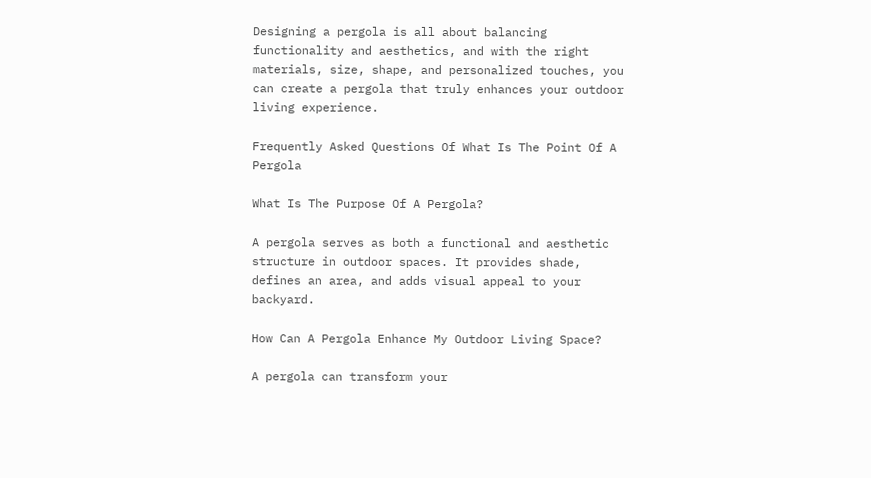Designing a pergola is all about balancing functionality and aesthetics, and with the right materials, size, shape, and personalized touches, you can create a pergola that truly enhances your outdoor living experience.

Frequently Asked Questions Of What Is The Point Of A Pergola

What Is The Purpose Of A Pergola?

A pergola serves as both a functional and aesthetic structure in outdoor spaces. It provides shade, defines an area, and adds visual appeal to your backyard.

How Can A Pergola Enhance My Outdoor Living Space?

A pergola can transform your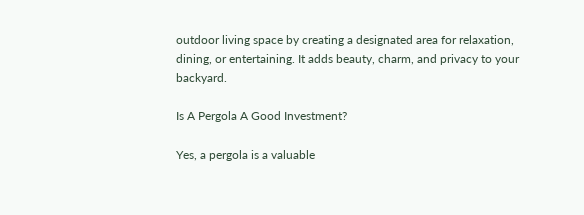outdoor living space by creating a designated area for relaxation, dining, or entertaining. It adds beauty, charm, and privacy to your backyard.

Is A Pergola A Good Investment?

Yes, a pergola is a valuable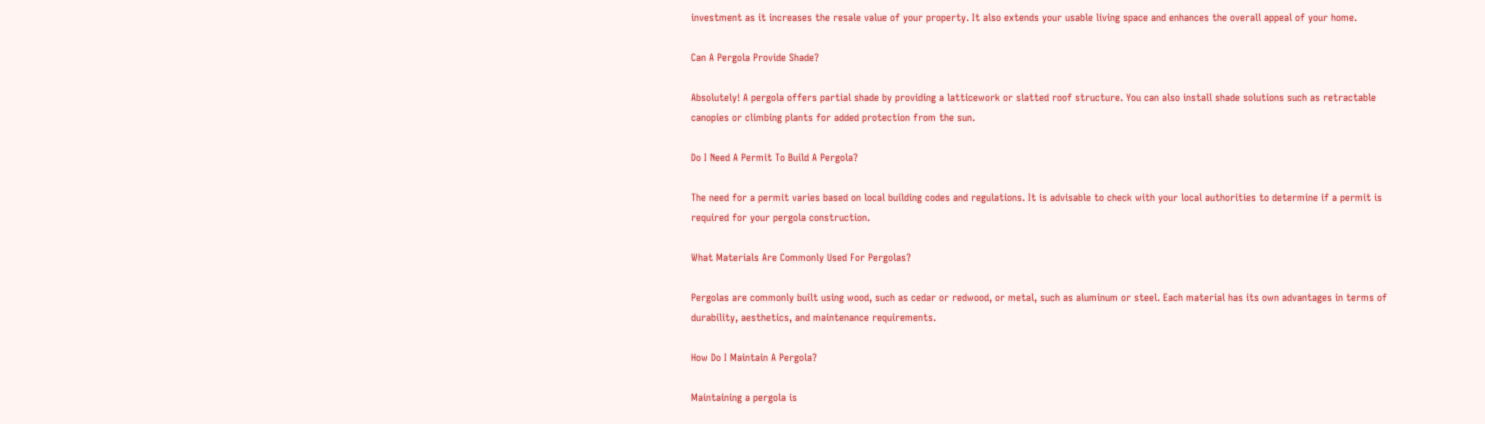investment as it increases the resale value of your property. It also extends your usable living space and enhances the overall appeal of your home.

Can A Pergola Provide Shade?

Absolutely! A pergola offers partial shade by providing a latticework or slatted roof structure. You can also install shade solutions such as retractable canopies or climbing plants for added protection from the sun.

Do I Need A Permit To Build A Pergola?

The need for a permit varies based on local building codes and regulations. It is advisable to check with your local authorities to determine if a permit is required for your pergola construction.

What Materials Are Commonly Used For Pergolas?

Pergolas are commonly built using wood, such as cedar or redwood, or metal, such as aluminum or steel. Each material has its own advantages in terms of durability, aesthetics, and maintenance requirements.

How Do I Maintain A Pergola?

Maintaining a pergola is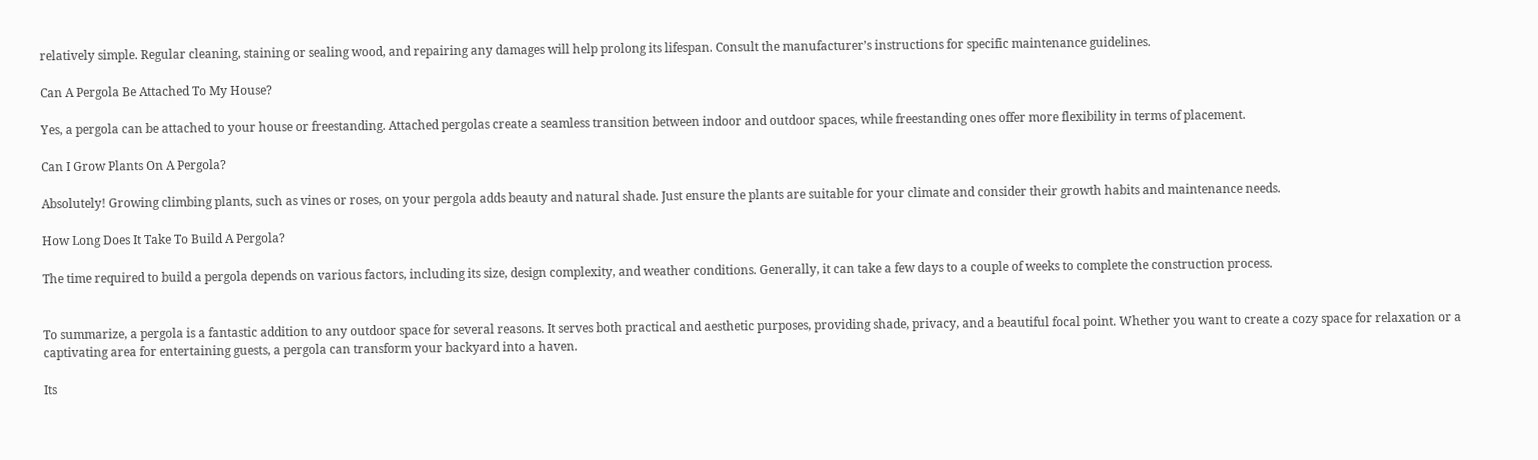relatively simple. Regular cleaning, staining or sealing wood, and repairing any damages will help prolong its lifespan. Consult the manufacturer’s instructions for specific maintenance guidelines.

Can A Pergola Be Attached To My House?

Yes, a pergola can be attached to your house or freestanding. Attached pergolas create a seamless transition between indoor and outdoor spaces, while freestanding ones offer more flexibility in terms of placement.

Can I Grow Plants On A Pergola?

Absolutely! Growing climbing plants, such as vines or roses, on your pergola adds beauty and natural shade. Just ensure the plants are suitable for your climate and consider their growth habits and maintenance needs.

How Long Does It Take To Build A Pergola?

The time required to build a pergola depends on various factors, including its size, design complexity, and weather conditions. Generally, it can take a few days to a couple of weeks to complete the construction process.


To summarize, a pergola is a fantastic addition to any outdoor space for several reasons. It serves both practical and aesthetic purposes, providing shade, privacy, and a beautiful focal point. Whether you want to create a cozy space for relaxation or a captivating area for entertaining guests, a pergola can transform your backyard into a haven.

Its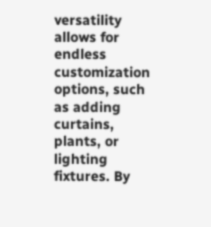versatility allows for endless customization options, such as adding curtains, plants, or lighting fixtures. By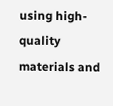using high-quality materials and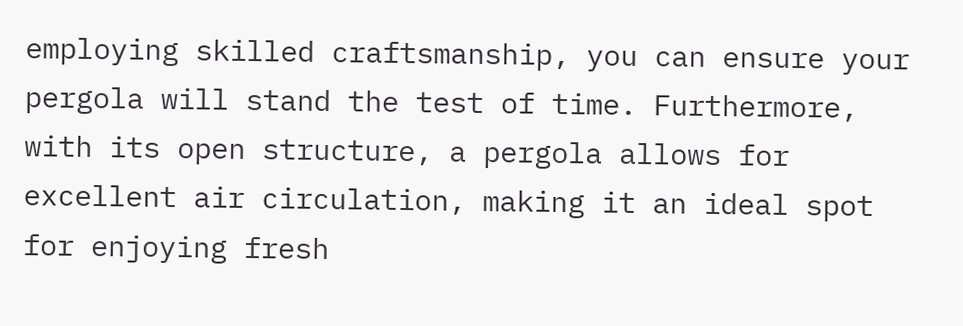employing skilled craftsmanship, you can ensure your pergola will stand the test of time. Furthermore, with its open structure, a pergola allows for excellent air circulation, making it an ideal spot for enjoying fresh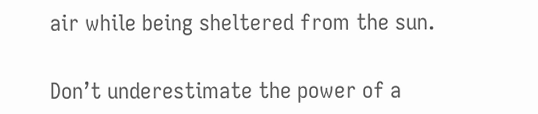air while being sheltered from the sun.

Don’t underestimate the power of a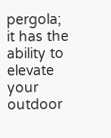pergola; it has the ability to elevate your outdoor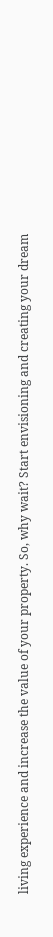living experience and increase the value of your property. So, why wait? Start envisioning and creating your dream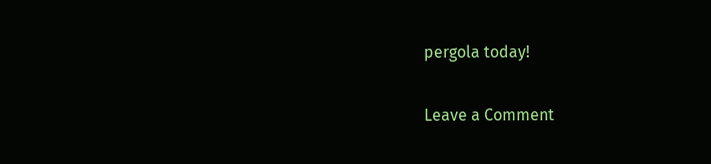pergola today!

Leave a Comment